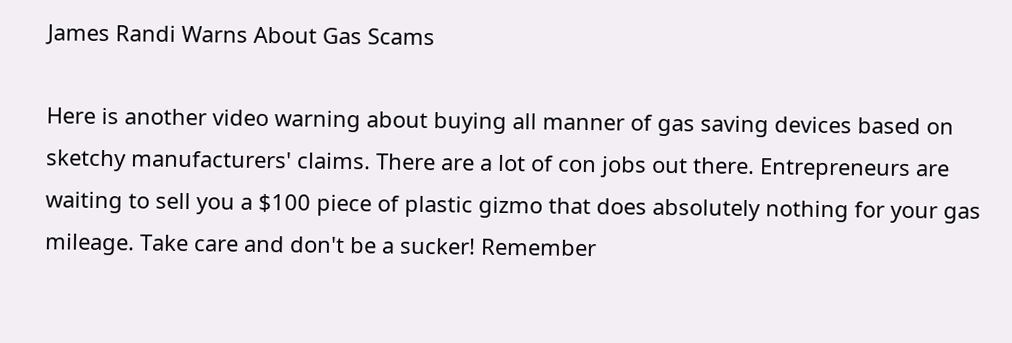James Randi Warns About Gas Scams

Here is another video warning about buying all manner of gas saving devices based on sketchy manufacturers' claims. There are a lot of con jobs out there. Entrepreneurs are waiting to sell you a $100 piece of plastic gizmo that does absolutely nothing for your gas mileage. Take care and don't be a sucker! Remember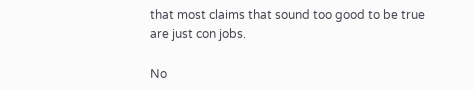that most claims that sound too good to be true are just con jobs.

No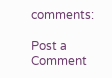comments:

Post a Comment